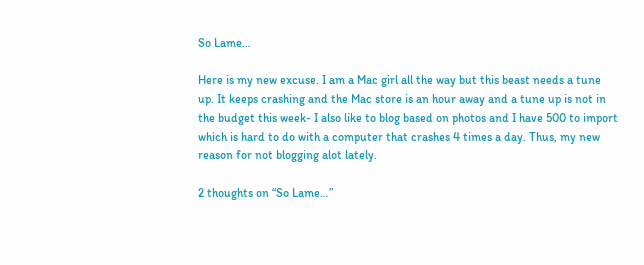So Lame…

Here is my new excuse. I am a Mac girl all the way but this beast needs a tune up. It keeps crashing and the Mac store is an hour away and a tune up is not in the budget this week- I also like to blog based on photos and I have 500 to import which is hard to do with a computer that crashes 4 times a day. Thus, my new reason for not blogging alot lately.

2 thoughts on “So Lame…”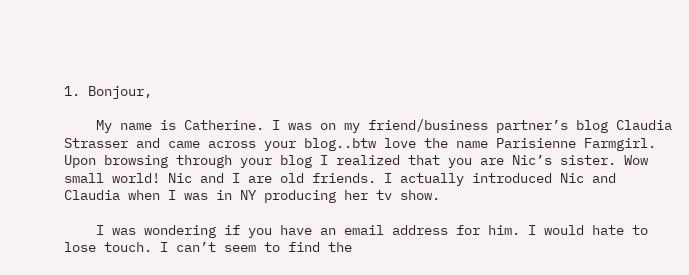1. Bonjour,

    My name is Catherine. I was on my friend/business partner’s blog Claudia Strasser and came across your blog..btw love the name Parisienne Farmgirl. Upon browsing through your blog I realized that you are Nic’s sister. Wow small world! Nic and I are old friends. I actually introduced Nic and Claudia when I was in NY producing her tv show.

    I was wondering if you have an email address for him. I would hate to lose touch. I can’t seem to find the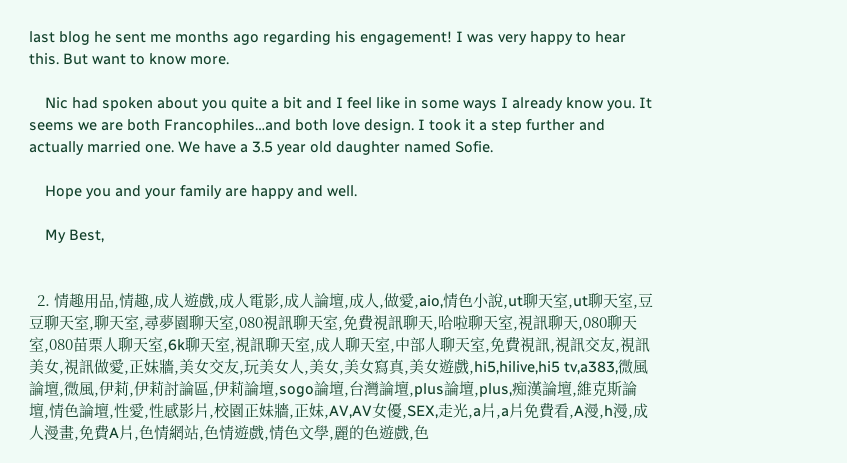last blog he sent me months ago regarding his engagement! I was very happy to hear this. But want to know more.

    Nic had spoken about you quite a bit and I feel like in some ways I already know you. It seems we are both Francophiles…and both love design. I took it a step further and actually married one. We have a 3.5 year old daughter named Sofie.

    Hope you and your family are happy and well.

    My Best,


  2. 情趣用品,情趣,成人遊戲,成人電影,成人論壇,成人,做愛,aio,情色小說,ut聊天室,ut聊天室,豆豆聊天室,聊天室,尋夢園聊天室,080視訊聊天室,免費視訊聊天,哈啦聊天室,視訊聊天,080聊天室,080苗栗人聊天室,6k聊天室,視訊聊天室,成人聊天室,中部人聊天室,免費視訊,視訊交友,視訊美女,視訊做愛,正妹牆,美女交友,玩美女人,美女,美女寫真,美女遊戲,hi5,hilive,hi5 tv,a383,微風論壇,微風,伊莉,伊莉討論區,伊莉論壇,sogo論壇,台灣論壇,plus論壇,plus,痴漢論壇,維克斯論壇,情色論壇,性愛,性感影片,校園正妹牆,正妹,AV,AV女優,SEX,走光,a片,a片免費看,A漫,h漫,成人漫畫,免費A片,色情網站,色情遊戲,情色文學,麗的色遊戲,色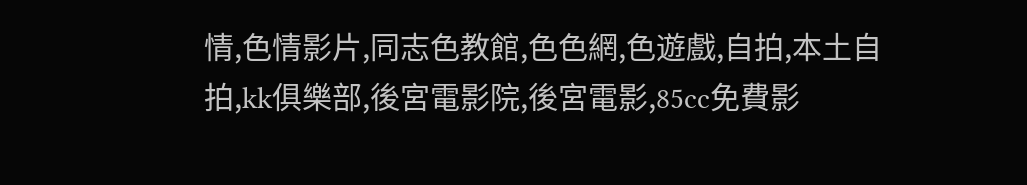情,色情影片,同志色教館,色色網,色遊戲,自拍,本土自拍,kk俱樂部,後宮電影院,後宮電影,85cc免費影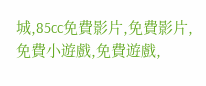城,85cc免費影片,免費影片,免費小遊戲,免費遊戲,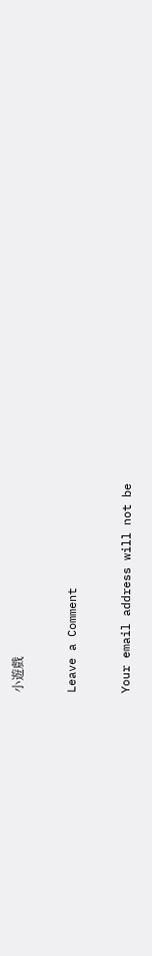小遊戲

Leave a Comment

Your email address will not be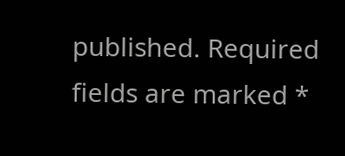published. Required fields are marked *